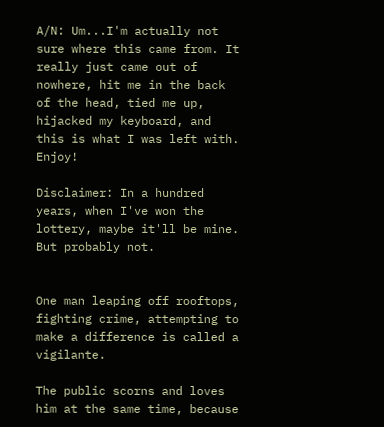A/N: Um...I'm actually not sure where this came from. It really just came out of nowhere, hit me in the back of the head, tied me up, hijacked my keyboard, and this is what I was left with. Enjoy!

Disclaimer: In a hundred years, when I've won the lottery, maybe it'll be mine. But probably not.


One man leaping off rooftops, fighting crime, attempting to make a difference is called a vigilante.

The public scorns and loves him at the same time, because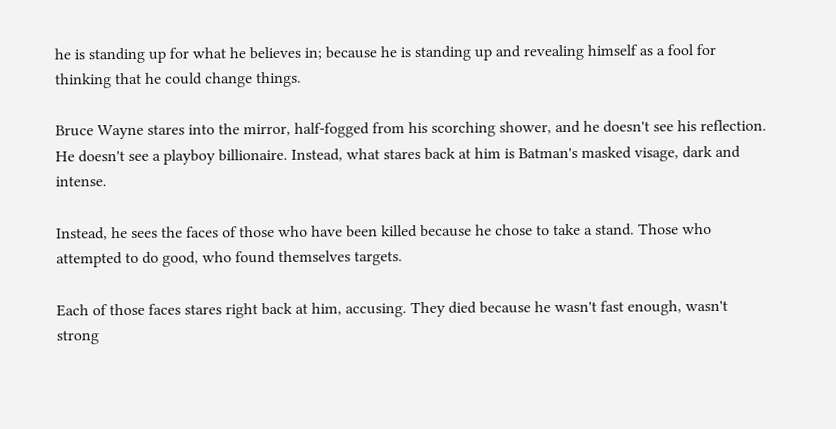he is standing up for what he believes in; because he is standing up and revealing himself as a fool for thinking that he could change things.

Bruce Wayne stares into the mirror, half-fogged from his scorching shower, and he doesn't see his reflection. He doesn't see a playboy billionaire. Instead, what stares back at him is Batman's masked visage, dark and intense.

Instead, he sees the faces of those who have been killed because he chose to take a stand. Those who attempted to do good, who found themselves targets.

Each of those faces stares right back at him, accusing. They died because he wasn't fast enough, wasn't strong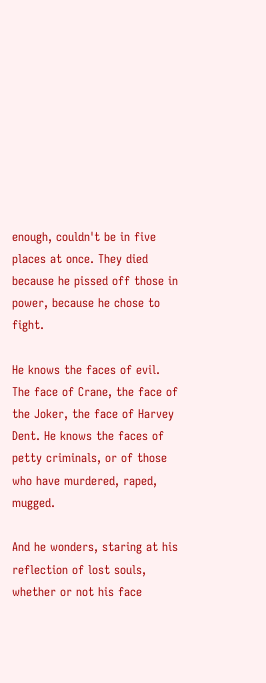enough, couldn't be in five places at once. They died because he pissed off those in power, because he chose to fight.

He knows the faces of evil. The face of Crane, the face of the Joker, the face of Harvey Dent. He knows the faces of petty criminals, or of those who have murdered, raped, mugged.

And he wonders, staring at his reflection of lost souls, whether or not his face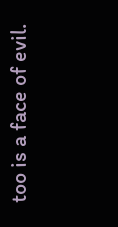too is a face of evil.